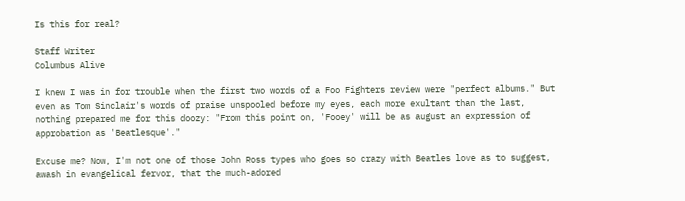Is this for real?

Staff Writer
Columbus Alive

I knew I was in for trouble when the first two words of a Foo Fighters review were "perfect albums." But even as Tom Sinclair's words of praise unspooled before my eyes, each more exultant than the last, nothing prepared me for this doozy: "From this point on, 'Fooey' will be as august an expression of approbation as 'Beatlesque'."

Excuse me? Now, I'm not one of those John Ross types who goes so crazy with Beatles love as to suggest, awash in evangelical fervor, that the much-adored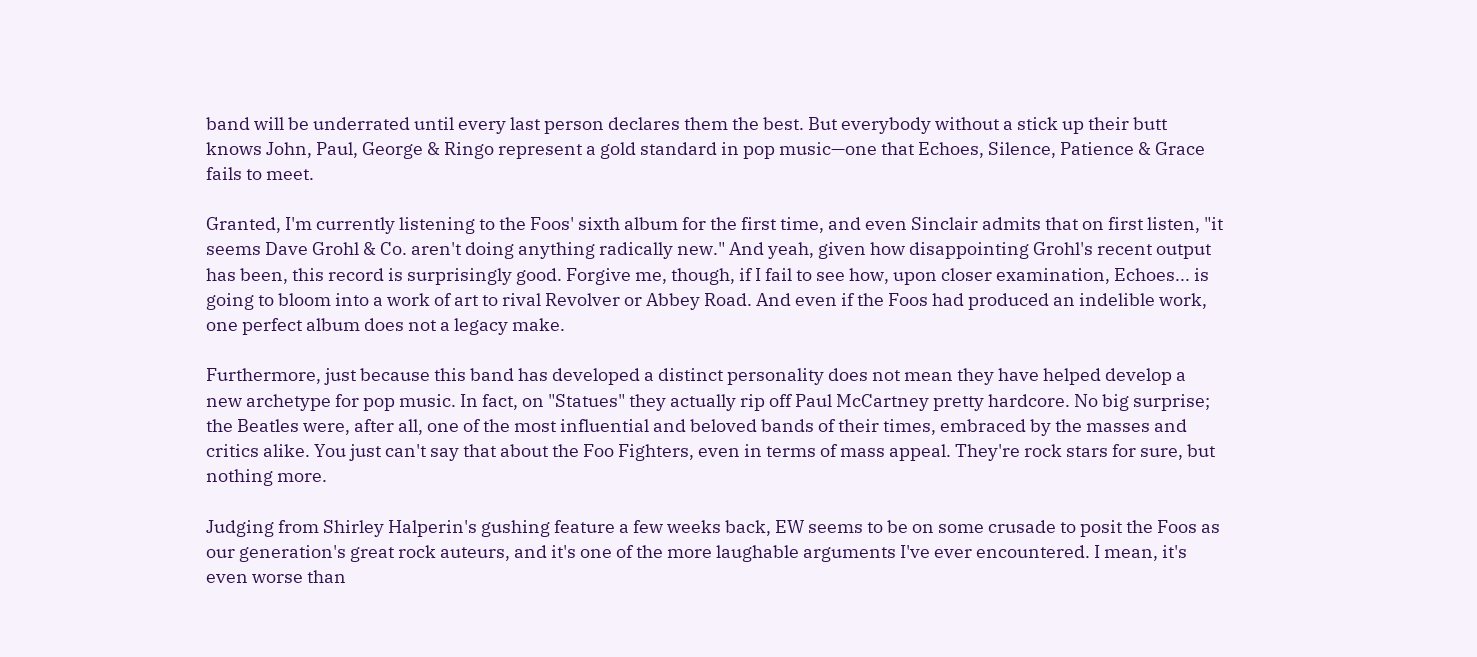band will be underrated until every last person declares them the best. But everybody without a stick up their butt knows John, Paul, George & Ringo represent a gold standard in pop music—one that Echoes, Silence, Patience & Grace fails to meet.

Granted, I'm currently listening to the Foos' sixth album for the first time, and even Sinclair admits that on first listen, "it seems Dave Grohl & Co. aren't doing anything radically new." And yeah, given how disappointing Grohl's recent output has been, this record is surprisingly good. Forgive me, though, if I fail to see how, upon closer examination, Echoes... is going to bloom into a work of art to rival Revolver or Abbey Road. And even if the Foos had produced an indelible work, one perfect album does not a legacy make.

Furthermore, just because this band has developed a distinct personality does not mean they have helped develop a new archetype for pop music. In fact, on "Statues" they actually rip off Paul McCartney pretty hardcore. No big surprise; the Beatles were, after all, one of the most influential and beloved bands of their times, embraced by the masses and critics alike. You just can't say that about the Foo Fighters, even in terms of mass appeal. They're rock stars for sure, but nothing more.

Judging from Shirley Halperin's gushing feature a few weeks back, EW seems to be on some crusade to posit the Foos as our generation's great rock auteurs, and it's one of the more laughable arguments I've ever encountered. I mean, it's even worse than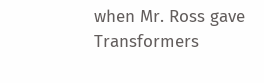when Mr. Ross gave Transformers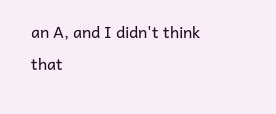an A, and I didn't think that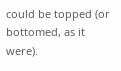could be topped (or bottomed, as it were).